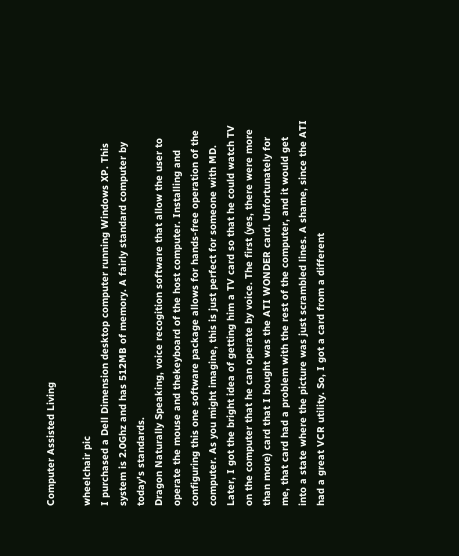Computer Assisted Living

wheelchair pic
I purchased a Dell Dimension desktop computer running Windows XP. This system is 2.0Ghz and has 512MB of memory. A fairly standard computer by today's standards.
Dragon Naturally Speaking, voice recogition software that allow the user to operate the mouse and thekeyboard of the host computer. Installing and configuring this one software package allows for hands-free operation of the computer. As you might imagine, this is just perfect for someone with MD.
Later, I got the bright idea of getting him a TV card so that he could watch TV on the computer that he can operate by voice. The first (yes, there were more than more) card that I bought was the ATI WONDER card. Unfortunately for me, that card had a problem with the rest of the computer, and it would get into a state where the picture was just scrambled lines. A shame, since the ATI had a great VCR utility. So, I got a card from a different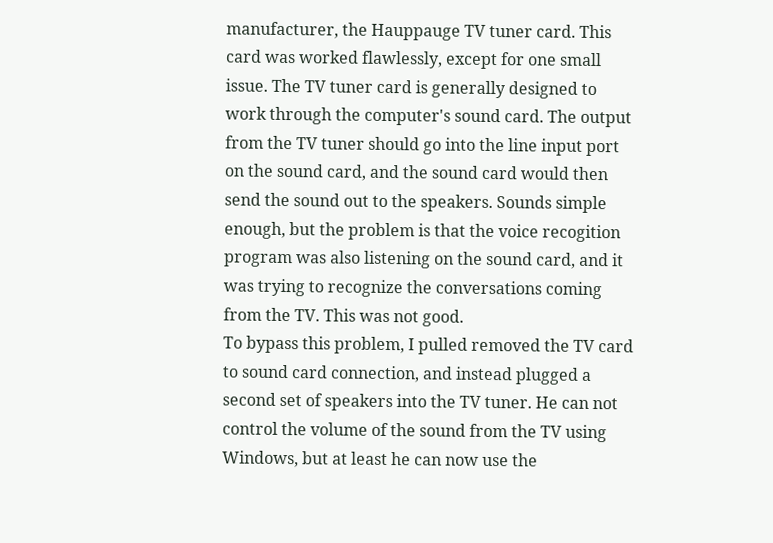manufacturer, the Hauppauge TV tuner card. This card was worked flawlessly, except for one small issue. The TV tuner card is generally designed to work through the computer's sound card. The output from the TV tuner should go into the line input port on the sound card, and the sound card would then send the sound out to the speakers. Sounds simple enough, but the problem is that the voice recogition program was also listening on the sound card, and it was trying to recognize the conversations coming from the TV. This was not good.
To bypass this problem, I pulled removed the TV card to sound card connection, and instead plugged a second set of speakers into the TV tuner. He can not control the volume of the sound from the TV using Windows, but at least he can now use the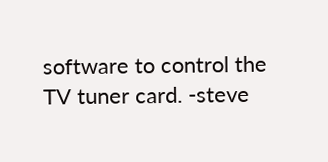software to control the TV tuner card. -steve